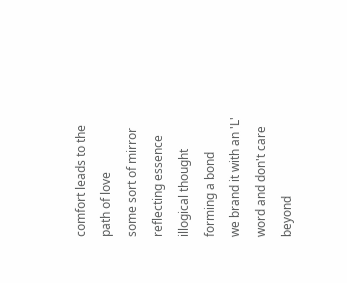comfort leads to the path of love
some sort of mirror reflecting essence
illogical thought forming a bond
we brand it with an 'L' word and don't care beyond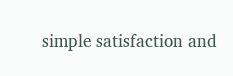simple satisfaction and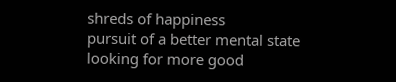shreds of happiness
pursuit of a better mental state
looking for more good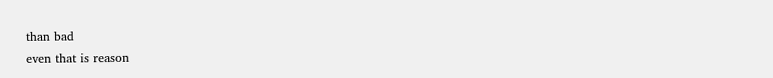than bad
even that is reason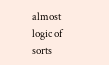almost logic of sorts